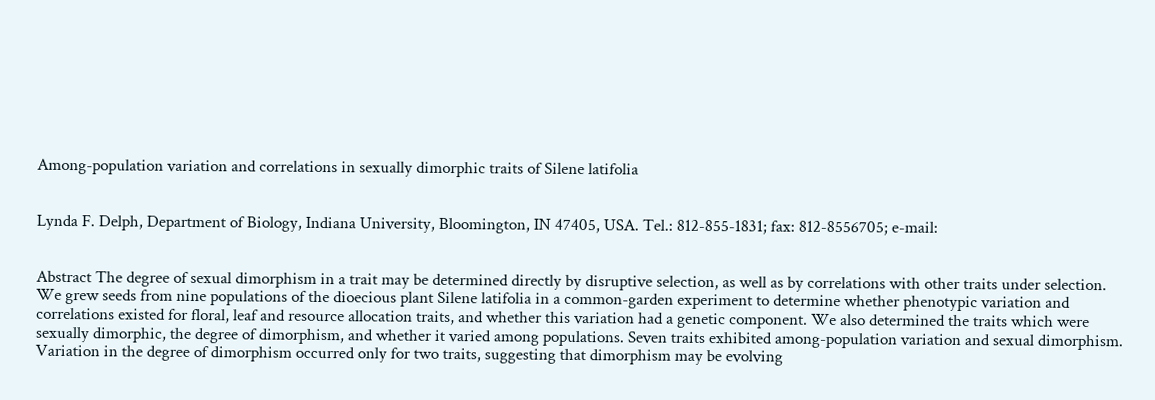Among-population variation and correlations in sexually dimorphic traits of Silene latifolia


Lynda F. Delph, Department of Biology, Indiana University, Bloomington, IN 47405, USA. Tel.: 812-855-1831; fax: 812-8556705; e-mail:


Abstract The degree of sexual dimorphism in a trait may be determined directly by disruptive selection, as well as by correlations with other traits under selection. We grew seeds from nine populations of the dioecious plant Silene latifolia in a common-garden experiment to determine whether phenotypic variation and correlations existed for floral, leaf and resource allocation traits, and whether this variation had a genetic component. We also determined the traits which were sexually dimorphic, the degree of dimorphism, and whether it varied among populations. Seven traits exhibited among-population variation and sexual dimorphism. Variation in the degree of dimorphism occurred only for two traits, suggesting that dimorphism may be evolving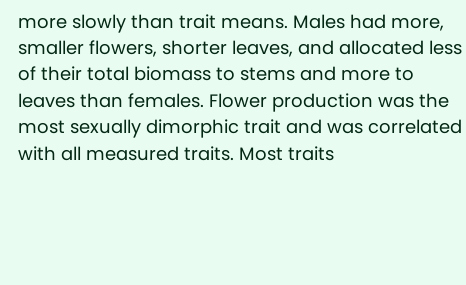more slowly than trait means. Males had more, smaller flowers, shorter leaves, and allocated less of their total biomass to stems and more to leaves than females. Flower production was the most sexually dimorphic trait and was correlated with all measured traits. Most traits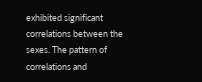exhibited significant correlations between the sexes. The pattern of correlations and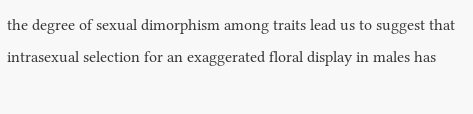the degree of sexual dimorphism among traits lead us to suggest that intrasexual selection for an exaggerated floral display in males has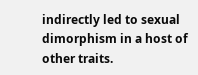indirectly led to sexual dimorphism in a host of other traits.